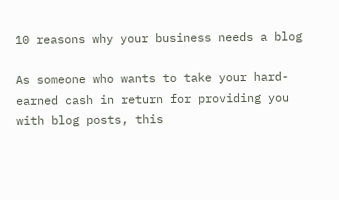10 reasons why your business needs a blog

As someone who wants to take your hard-earned cash in return for providing you with blog posts, this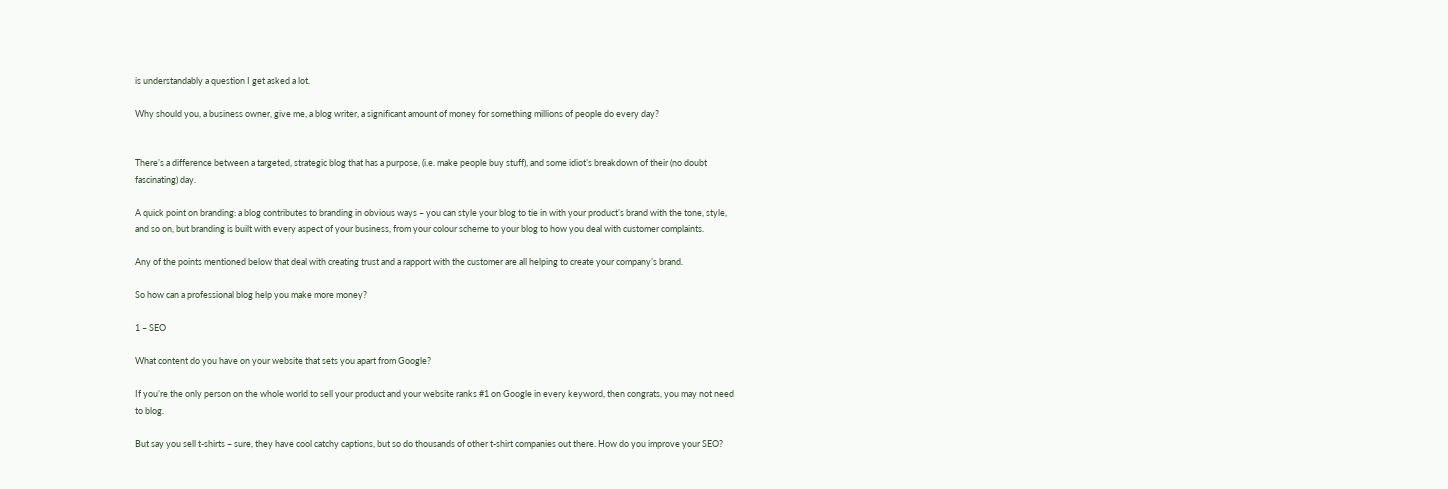is understandably a question I get asked a lot.

Why should you, a business owner, give me, a blog writer, a significant amount of money for something millions of people do every day?


There’s a difference between a targeted, strategic blog that has a purpose, (i.e. make people buy stuff), and some idiot’s breakdown of their (no doubt fascinating) day.

A quick point on branding: a blog contributes to branding in obvious ways – you can style your blog to tie in with your product’s brand with the tone, style, and so on, but branding is built with every aspect of your business, from your colour scheme to your blog to how you deal with customer complaints.

Any of the points mentioned below that deal with creating trust and a rapport with the customer are all helping to create your company’s brand.

So how can a professional blog help you make more money?

1 – SEO

What content do you have on your website that sets you apart from Google?

If you’re the only person on the whole world to sell your product and your website ranks #1 on Google in every keyword, then congrats, you may not need to blog.

But say you sell t-shirts – sure, they have cool catchy captions, but so do thousands of other t-shirt companies out there. How do you improve your SEO?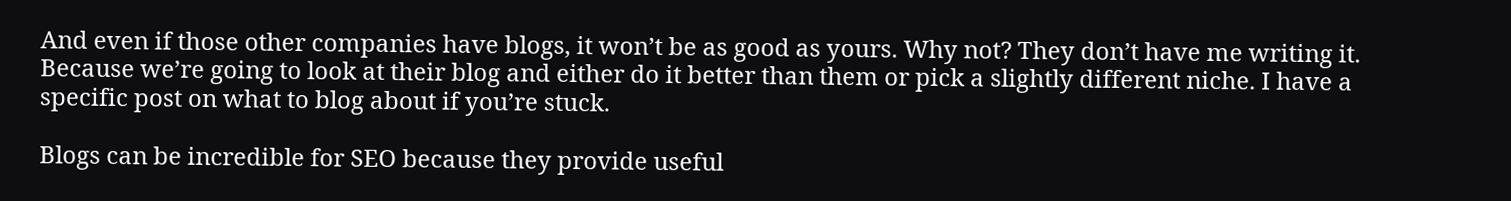And even if those other companies have blogs, it won’t be as good as yours. Why not? They don’t have me writing it. Because we’re going to look at their blog and either do it better than them or pick a slightly different niche. I have a specific post on what to blog about if you’re stuck.

Blogs can be incredible for SEO because they provide useful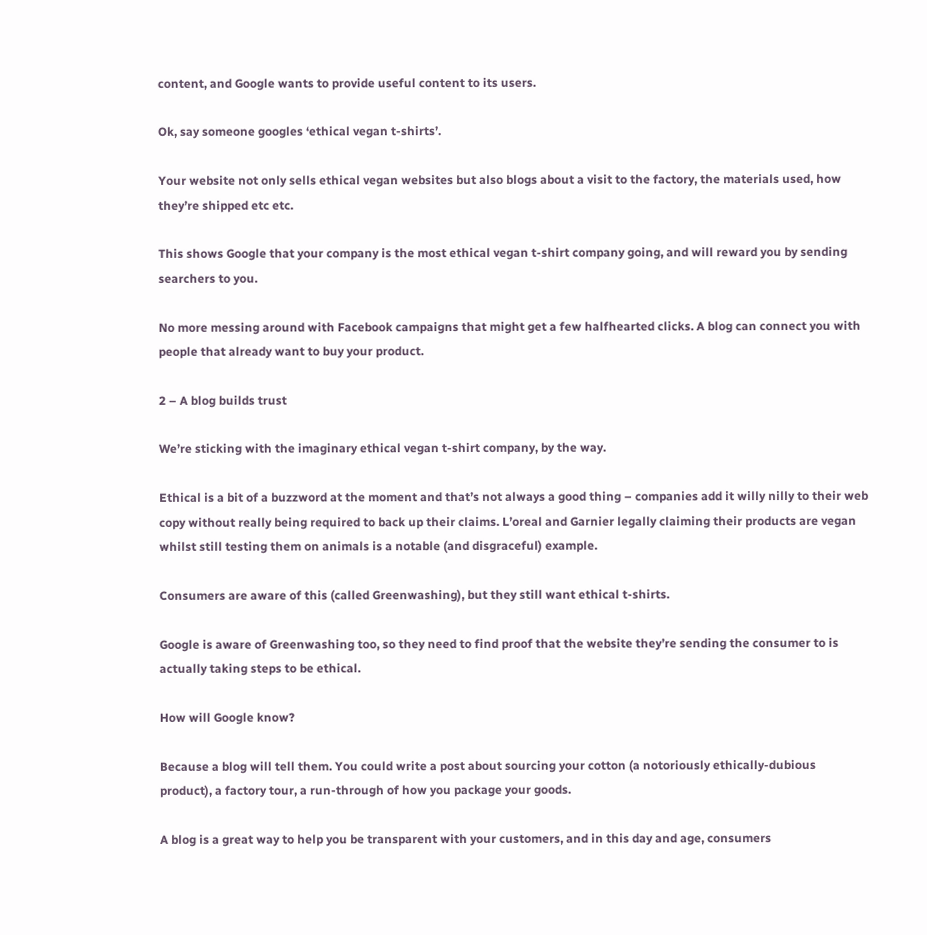content, and Google wants to provide useful content to its users.

Ok, say someone googles ‘ethical vegan t-shirts’.

Your website not only sells ethical vegan websites but also blogs about a visit to the factory, the materials used, how they’re shipped etc etc.

This shows Google that your company is the most ethical vegan t-shirt company going, and will reward you by sending searchers to you.

No more messing around with Facebook campaigns that might get a few halfhearted clicks. A blog can connect you with people that already want to buy your product.

2 – A blog builds trust

We’re sticking with the imaginary ethical vegan t-shirt company, by the way.

Ethical is a bit of a buzzword at the moment and that’s not always a good thing – companies add it willy nilly to their web copy without really being required to back up their claims. L’oreal and Garnier legally claiming their products are vegan whilst still testing them on animals is a notable (and disgraceful) example.

Consumers are aware of this (called Greenwashing), but they still want ethical t-shirts.

Google is aware of Greenwashing too, so they need to find proof that the website they’re sending the consumer to is actually taking steps to be ethical.

How will Google know?

Because a blog will tell them. You could write a post about sourcing your cotton (a notoriously ethically-dubious product), a factory tour, a run-through of how you package your goods.

A blog is a great way to help you be transparent with your customers, and in this day and age, consumers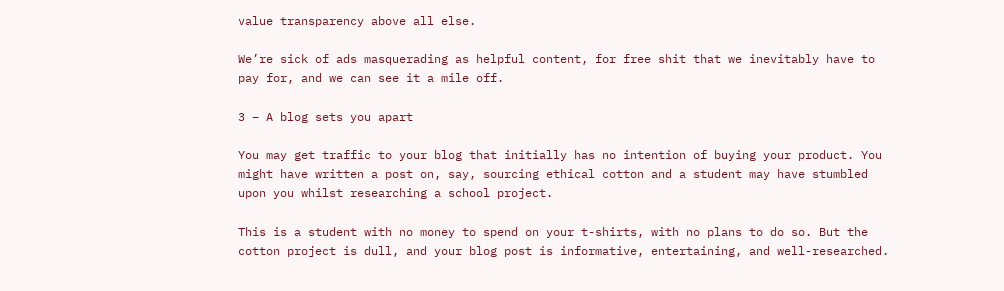value transparency above all else.

We’re sick of ads masquerading as helpful content, for free shit that we inevitably have to pay for, and we can see it a mile off.

3 – A blog sets you apart

You may get traffic to your blog that initially has no intention of buying your product. You might have written a post on, say, sourcing ethical cotton and a student may have stumbled upon you whilst researching a school project.

This is a student with no money to spend on your t-shirts, with no plans to do so. But the cotton project is dull, and your blog post is informative, entertaining, and well-researched.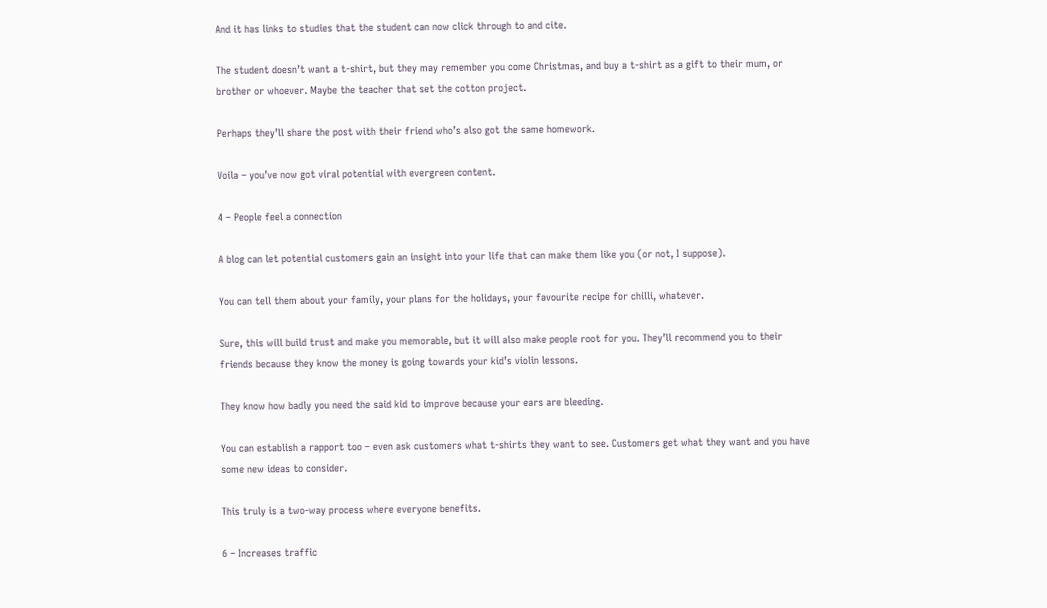And it has links to studies that the student can now click through to and cite.

The student doesn’t want a t-shirt, but they may remember you come Christmas, and buy a t-shirt as a gift to their mum, or brother or whoever. Maybe the teacher that set the cotton project.

Perhaps they’ll share the post with their friend who’s also got the same homework.

Voila – you’ve now got viral potential with evergreen content.

4 – People feel a connection

A blog can let potential customers gain an insight into your life that can make them like you (or not, I suppose).

You can tell them about your family, your plans for the holidays, your favourite recipe for chilli, whatever.

Sure, this will build trust and make you memorable, but it will also make people root for you. They’ll recommend you to their friends because they know the money is going towards your kid’s violin lessons.

They know how badly you need the said kid to improve because your ears are bleeding.

You can establish a rapport too – even ask customers what t-shirts they want to see. Customers get what they want and you have some new ideas to consider.

This truly is a two-way process where everyone benefits.

6 – Increases traffic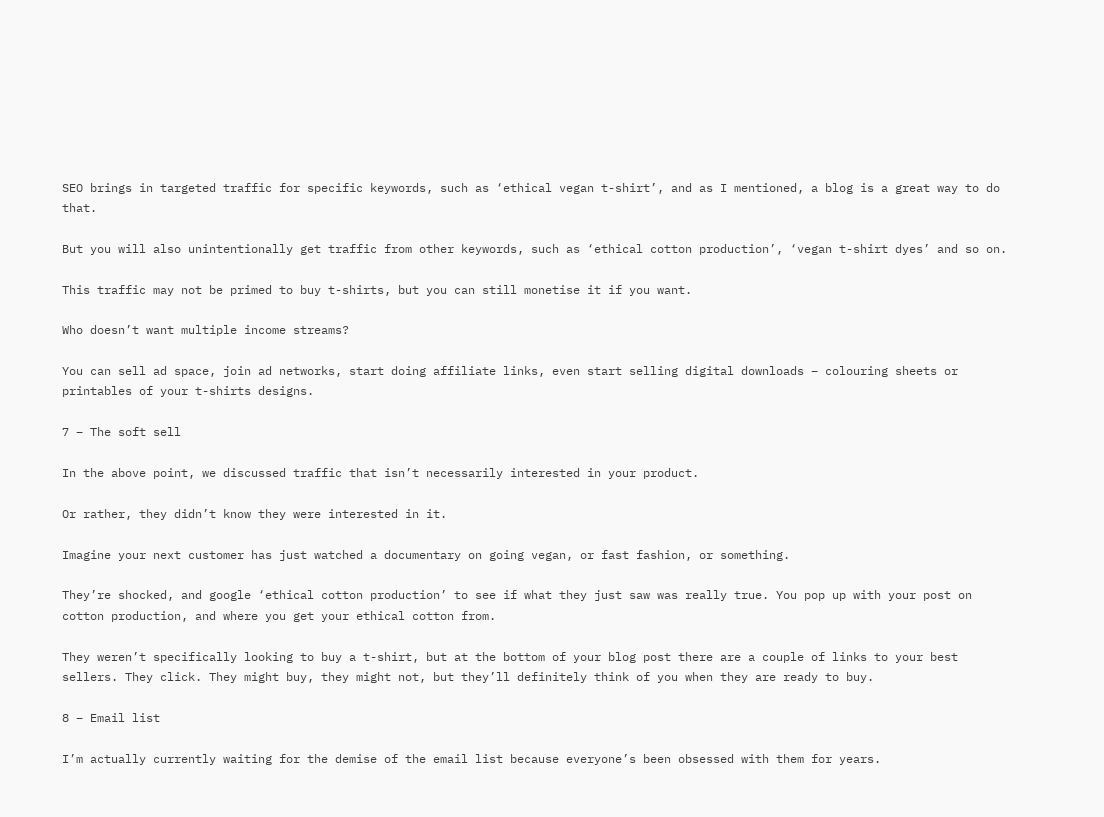SEO brings in targeted traffic for specific keywords, such as ‘ethical vegan t-shirt’, and as I mentioned, a blog is a great way to do that.

But you will also unintentionally get traffic from other keywords, such as ‘ethical cotton production’, ‘vegan t-shirt dyes’ and so on.

This traffic may not be primed to buy t-shirts, but you can still monetise it if you want.

Who doesn’t want multiple income streams?

You can sell ad space, join ad networks, start doing affiliate links, even start selling digital downloads – colouring sheets or printables of your t-shirts designs.

7 – The soft sell

In the above point, we discussed traffic that isn’t necessarily interested in your product.

Or rather, they didn’t know they were interested in it.

Imagine your next customer has just watched a documentary on going vegan, or fast fashion, or something.

They’re shocked, and google ‘ethical cotton production’ to see if what they just saw was really true. You pop up with your post on cotton production, and where you get your ethical cotton from.

They weren’t specifically looking to buy a t-shirt, but at the bottom of your blog post there are a couple of links to your best sellers. They click. They might buy, they might not, but they’ll definitely think of you when they are ready to buy.

8 – Email list

I’m actually currently waiting for the demise of the email list because everyone’s been obsessed with them for years.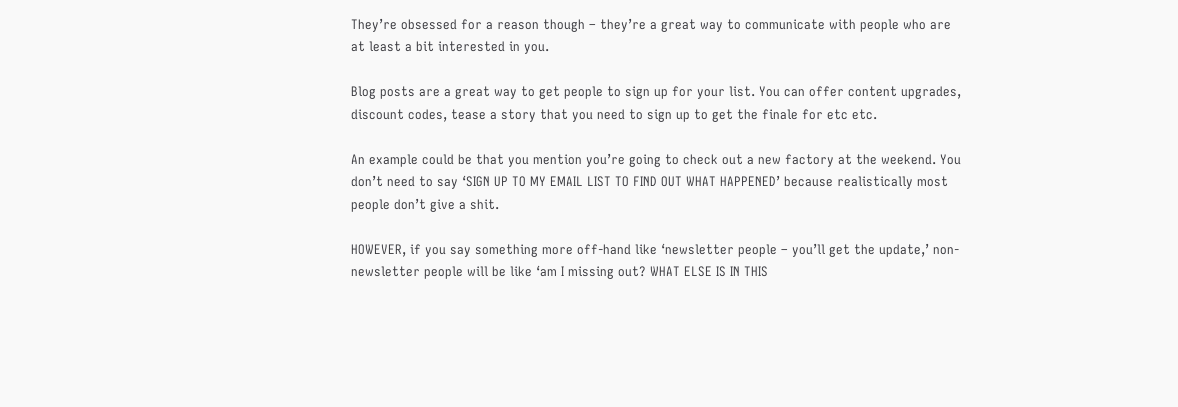They’re obsessed for a reason though – they’re a great way to communicate with people who are at least a bit interested in you.

Blog posts are a great way to get people to sign up for your list. You can offer content upgrades, discount codes, tease a story that you need to sign up to get the finale for etc etc.

An example could be that you mention you’re going to check out a new factory at the weekend. You don’t need to say ‘SIGN UP TO MY EMAIL LIST TO FIND OUT WHAT HAPPENED’ because realistically most people don’t give a shit.

HOWEVER, if you say something more off-hand like ‘newsletter people – you’ll get the update,’ non-newsletter people will be like ‘am I missing out? WHAT ELSE IS IN THIS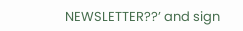NEWSLETTER??’ and sign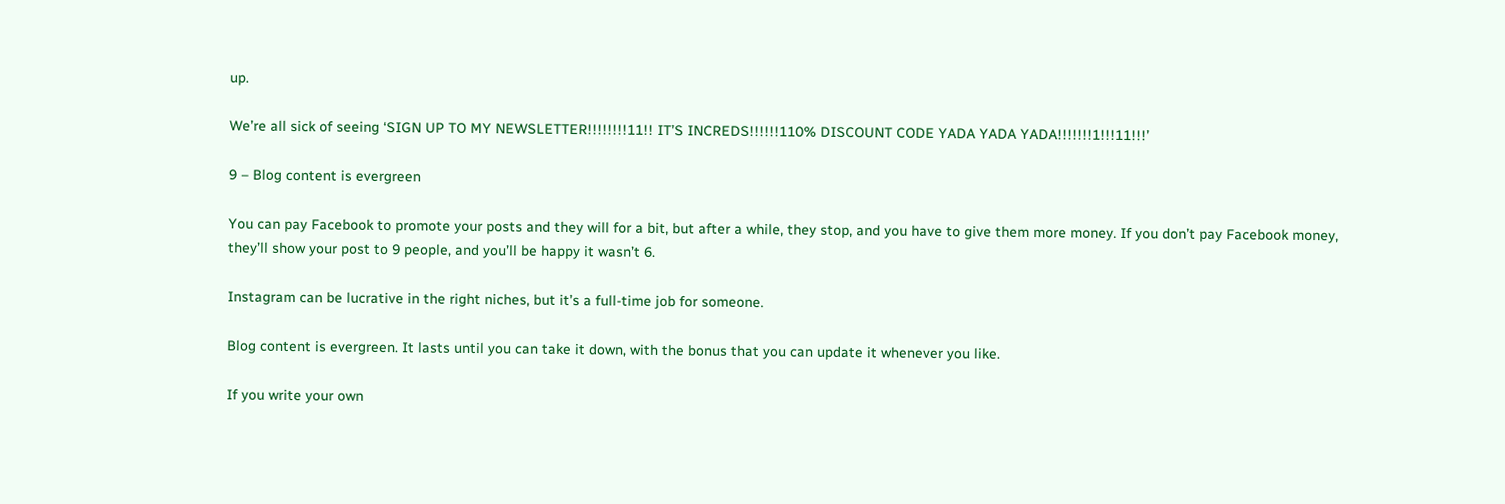up.

We’re all sick of seeing ‘SIGN UP TO MY NEWSLETTER!!!!!!!!11!! IT’S INCREDS!!!!!!110% DISCOUNT CODE YADA YADA YADA!!!!!!!1!!!11!!!’

9 – Blog content is evergreen

You can pay Facebook to promote your posts and they will for a bit, but after a while, they stop, and you have to give them more money. If you don’t pay Facebook money, they’ll show your post to 9 people, and you’ll be happy it wasn’t 6.

Instagram can be lucrative in the right niches, but it’s a full-time job for someone.

Blog content is evergreen. It lasts until you can take it down, with the bonus that you can update it whenever you like.

If you write your own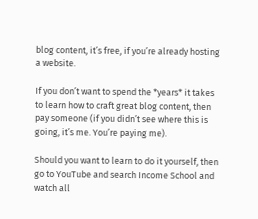blog content, it’s free, if you’re already hosting a website.

If you don’t want to spend the *years* it takes to learn how to craft great blog content, then pay someone (if you didn’t see where this is going, it’s me. You’re paying me).

Should you want to learn to do it yourself, then go to YouTube and search Income School and watch all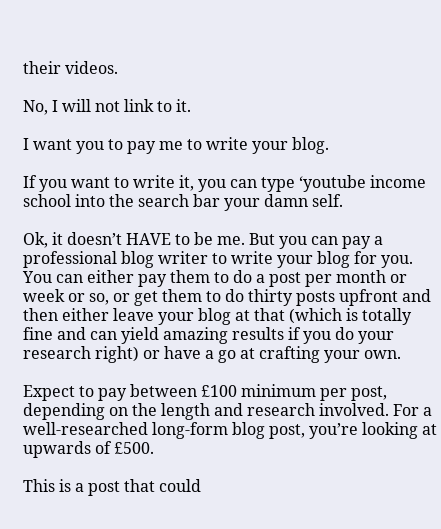their videos.

No, I will not link to it.

I want you to pay me to write your blog.

If you want to write it, you can type ‘youtube income school into the search bar your damn self.

Ok, it doesn’t HAVE to be me. But you can pay a professional blog writer to write your blog for you. You can either pay them to do a post per month or week or so, or get them to do thirty posts upfront and then either leave your blog at that (which is totally fine and can yield amazing results if you do your research right) or have a go at crafting your own.

Expect to pay between £100 minimum per post, depending on the length and research involved. For a well-researched long-form blog post, you’re looking at upwards of £500.

This is a post that could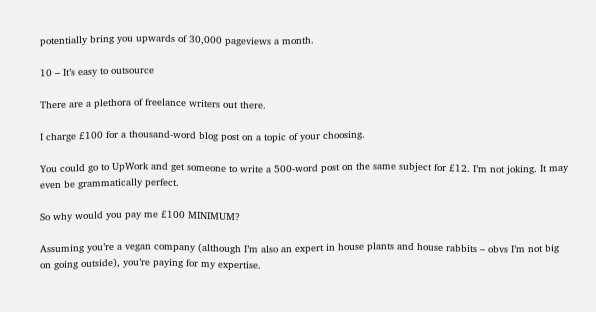potentially bring you upwards of 30,000 pageviews a month.

10 – It’s easy to outsource

There are a plethora of freelance writers out there.

I charge £100 for a thousand-word blog post on a topic of your choosing.

You could go to UpWork and get someone to write a 500-word post on the same subject for £12. I’m not joking. It may even be grammatically perfect.

So why would you pay me £100 MINIMUM?

Assuming you’re a vegan company (although I’m also an expert in house plants and house rabbits – obvs I’m not big on going outside), you’re paying for my expertise.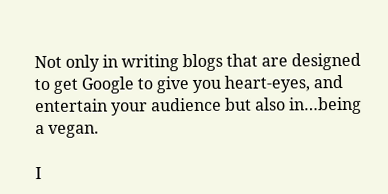Not only in writing blogs that are designed to get Google to give you heart-eyes, and entertain your audience but also in…being a vegan.

I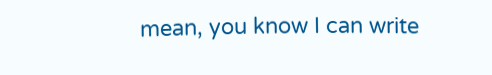mean, you know I can write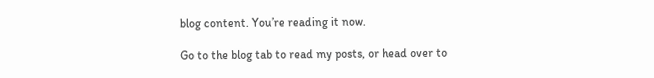blog content. You’re reading it now.

Go to the blog tab to read my posts, or head over to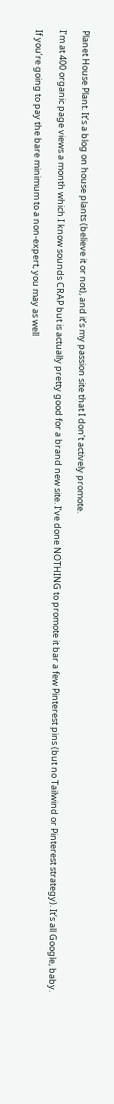Planet House Plant. It’s a blog on house plants (believe it or not), and it’s my passion site that I don’t actively promote.

I’m at 400 organic page views a month which I know sounds CRAP but is actually pretty good for a brand new site. I’ve done NOTHING to promote it bar a few Pinterest pins (but no Tailwind or Pinterest strategy). It’s all Google, baby.

If you’re going to pay the bare minimum to a non-expert, you may as well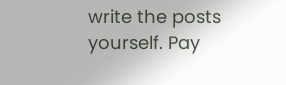write the posts yourself. Pay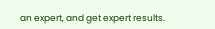an expert, and get expert results.